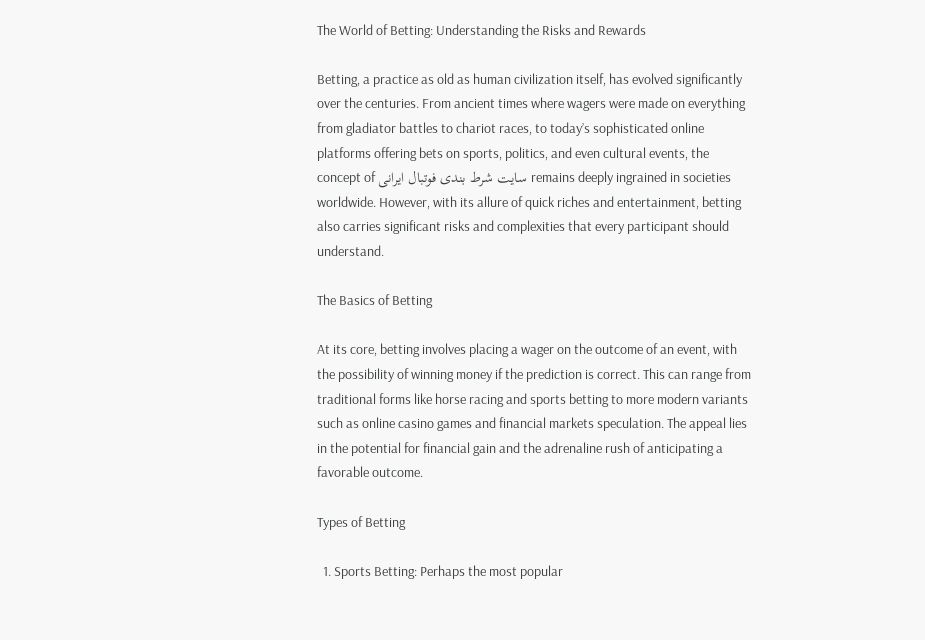The World of Betting: Understanding the Risks and Rewards

Betting, a practice as old as human civilization itself, has evolved significantly over the centuries. From ancient times where wagers were made on everything from gladiator battles to chariot races, to today’s sophisticated online platforms offering bets on sports, politics, and even cultural events, the concept of سایت شرط بندی فوتبال ایرانی remains deeply ingrained in societies worldwide. However, with its allure of quick riches and entertainment, betting also carries significant risks and complexities that every participant should understand.

The Basics of Betting

At its core, betting involves placing a wager on the outcome of an event, with the possibility of winning money if the prediction is correct. This can range from traditional forms like horse racing and sports betting to more modern variants such as online casino games and financial markets speculation. The appeal lies in the potential for financial gain and the adrenaline rush of anticipating a favorable outcome.

Types of Betting

  1. Sports Betting: Perhaps the most popular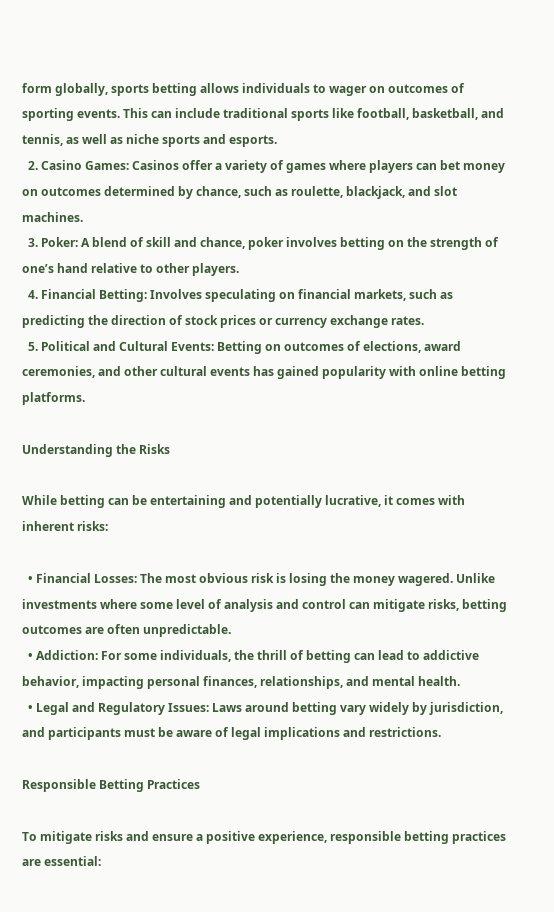form globally, sports betting allows individuals to wager on outcomes of sporting events. This can include traditional sports like football, basketball, and tennis, as well as niche sports and esports.
  2. Casino Games: Casinos offer a variety of games where players can bet money on outcomes determined by chance, such as roulette, blackjack, and slot machines.
  3. Poker: A blend of skill and chance, poker involves betting on the strength of one’s hand relative to other players.
  4. Financial Betting: Involves speculating on financial markets, such as predicting the direction of stock prices or currency exchange rates.
  5. Political and Cultural Events: Betting on outcomes of elections, award ceremonies, and other cultural events has gained popularity with online betting platforms.

Understanding the Risks

While betting can be entertaining and potentially lucrative, it comes with inherent risks:

  • Financial Losses: The most obvious risk is losing the money wagered. Unlike investments where some level of analysis and control can mitigate risks, betting outcomes are often unpredictable.
  • Addiction: For some individuals, the thrill of betting can lead to addictive behavior, impacting personal finances, relationships, and mental health.
  • Legal and Regulatory Issues: Laws around betting vary widely by jurisdiction, and participants must be aware of legal implications and restrictions.

Responsible Betting Practices

To mitigate risks and ensure a positive experience, responsible betting practices are essential: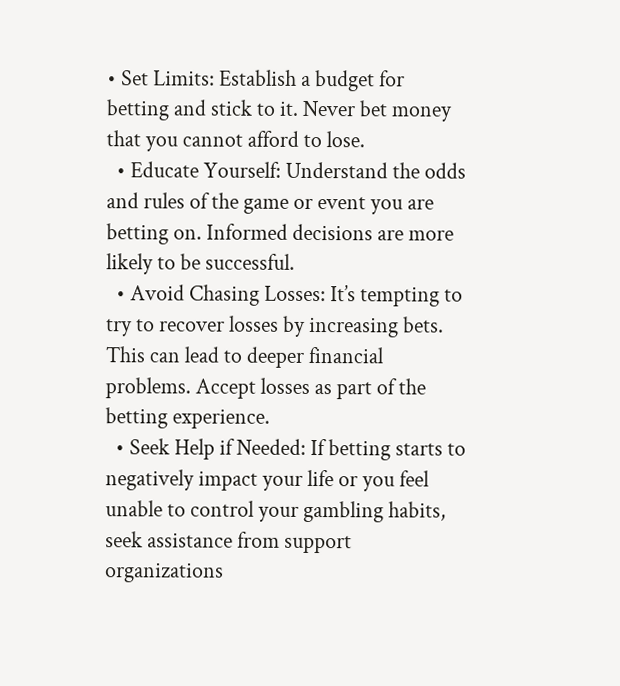• Set Limits: Establish a budget for betting and stick to it. Never bet money that you cannot afford to lose.
  • Educate Yourself: Understand the odds and rules of the game or event you are betting on. Informed decisions are more likely to be successful.
  • Avoid Chasing Losses: It’s tempting to try to recover losses by increasing bets. This can lead to deeper financial problems. Accept losses as part of the betting experience.
  • Seek Help if Needed: If betting starts to negatively impact your life or you feel unable to control your gambling habits, seek assistance from support organizations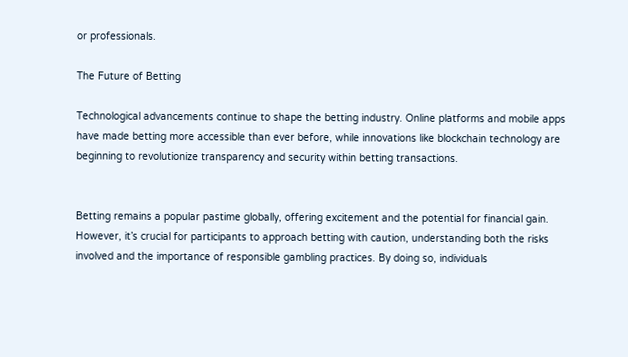or professionals.

The Future of Betting

Technological advancements continue to shape the betting industry. Online platforms and mobile apps have made betting more accessible than ever before, while innovations like blockchain technology are beginning to revolutionize transparency and security within betting transactions.


Betting remains a popular pastime globally, offering excitement and the potential for financial gain. However, it’s crucial for participants to approach betting with caution, understanding both the risks involved and the importance of responsible gambling practices. By doing so, individuals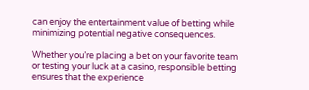can enjoy the entertainment value of betting while minimizing potential negative consequences.

Whether you’re placing a bet on your favorite team or testing your luck at a casino, responsible betting ensures that the experience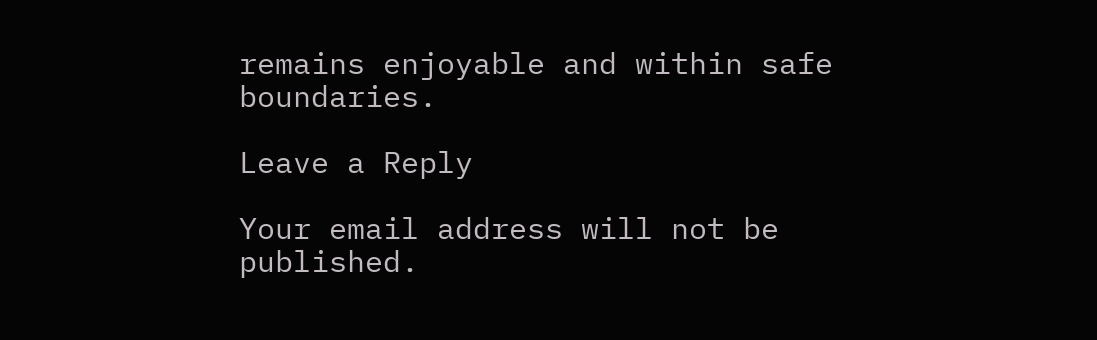remains enjoyable and within safe boundaries.

Leave a Reply

Your email address will not be published.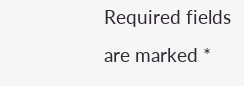Required fields are marked *